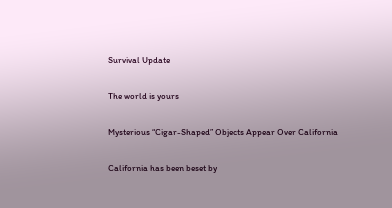Survival Update

The world is yours

Mysterious “Cigar-Shaped” Objects Appear Over California

California has been beset by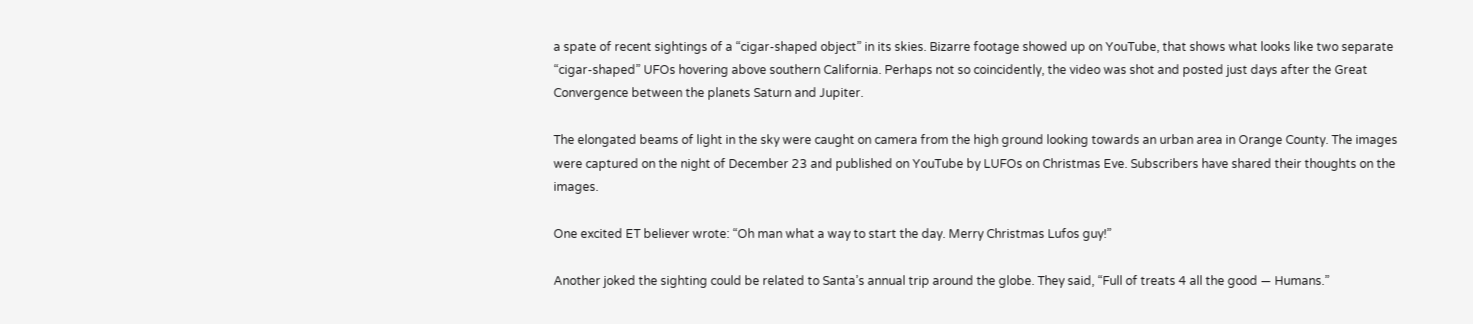a spate of recent sightings of a “cigar-shaped object” in its skies. Bizarre footage showed up on YouTube, that shows what looks like two separate “cigar-shaped” UFOs hovering above southern California. Perhaps not so coincidently, the video was shot and posted just days after the Great Convergence between the planets Saturn and Jupiter.

The elongated beams of light in the sky were caught on camera from the high ground looking towards an urban area in Orange County. The images were captured on the night of December 23 and published on YouTube by LUFOs on Christmas Eve. Subscribers have shared their thoughts on the images.

One excited ET believer wrote: “Oh man what a way to start the day. Merry Christmas Lufos guy!”

Another joked the sighting could be related to Santa’s annual trip around the globe. They said, “Full of treats 4 all the good — Humans.”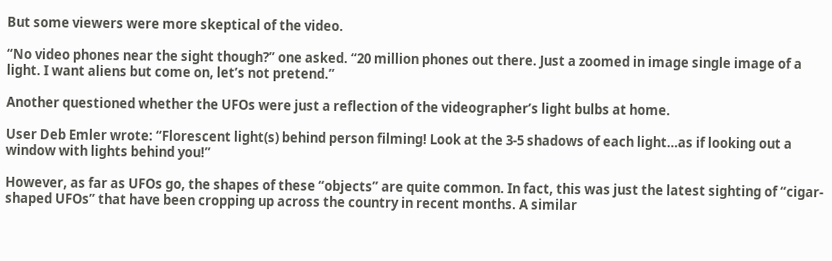But some viewers were more skeptical of the video.

“No video phones near the sight though?” one asked. “20 million phones out there. Just a zoomed in image single image of a light. I want aliens but come on, let’s not pretend.”

Another questioned whether the UFOs were just a reflection of the videographer’s light bulbs at home.

User Deb Emler wrote: “Florescent light(s) behind person filming! Look at the 3-5 shadows of each light…as if looking out a window with lights behind you!”

However, as far as UFOs go, the shapes of these “objects” are quite common. In fact, this was just the latest sighting of “cigar-shaped UFOs” that have been cropping up across the country in recent months. A similar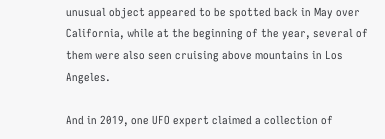unusual object appeared to be spotted back in May over California, while at the beginning of the year, several of them were also seen cruising above mountains in Los Angeles.

And in 2019, one UFO expert claimed a collection of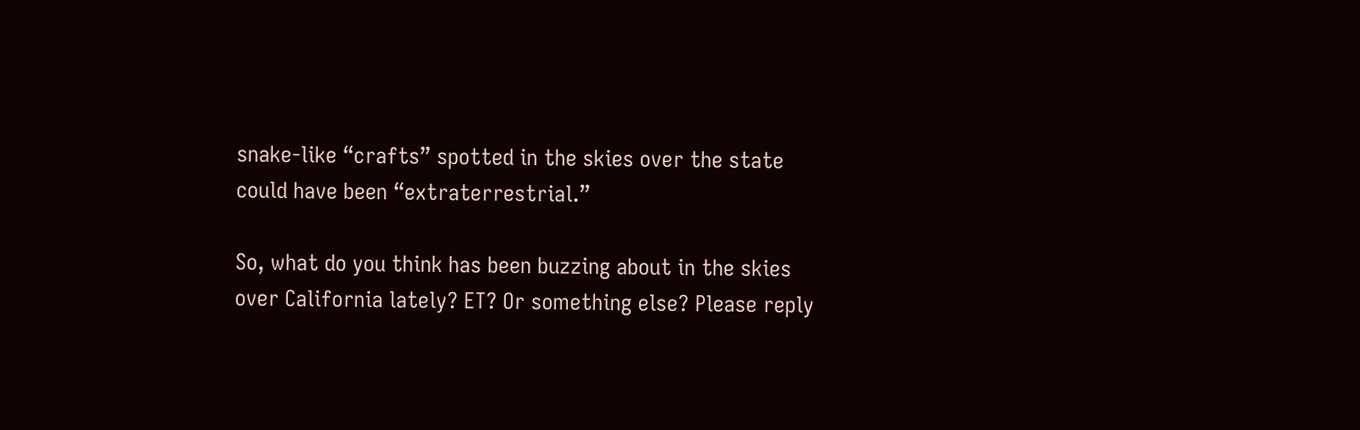snake-like “crafts” spotted in the skies over the state could have been “extraterrestrial.”

So, what do you think has been buzzing about in the skies over California lately? ET? Or something else? Please reply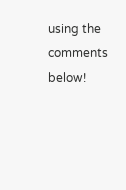using the comments below!